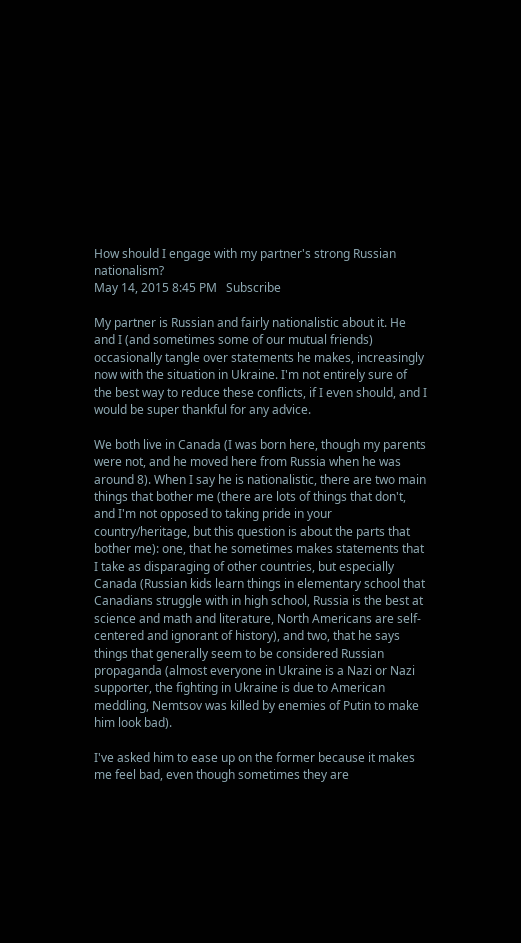How should I engage with my partner's strong Russian nationalism?
May 14, 2015 8:45 PM   Subscribe

My partner is Russian and fairly nationalistic about it. He and I (and sometimes some of our mutual friends) occasionally tangle over statements he makes, increasingly now with the situation in Ukraine. I'm not entirely sure of the best way to reduce these conflicts, if I even should, and I would be super thankful for any advice.

We both live in Canada (I was born here, though my parents were not, and he moved here from Russia when he was around 8). When I say he is nationalistic, there are two main things that bother me (there are lots of things that don't, and I'm not opposed to taking pride in your country/heritage, but this question is about the parts that bother me): one, that he sometimes makes statements that I take as disparaging of other countries, but especially Canada (Russian kids learn things in elementary school that Canadians struggle with in high school, Russia is the best at science and math and literature, North Americans are self-centered and ignorant of history), and two, that he says things that generally seem to be considered Russian propaganda (almost everyone in Ukraine is a Nazi or Nazi supporter, the fighting in Ukraine is due to American meddling, Nemtsov was killed by enemies of Putin to make him look bad).

I've asked him to ease up on the former because it makes me feel bad, even though sometimes they are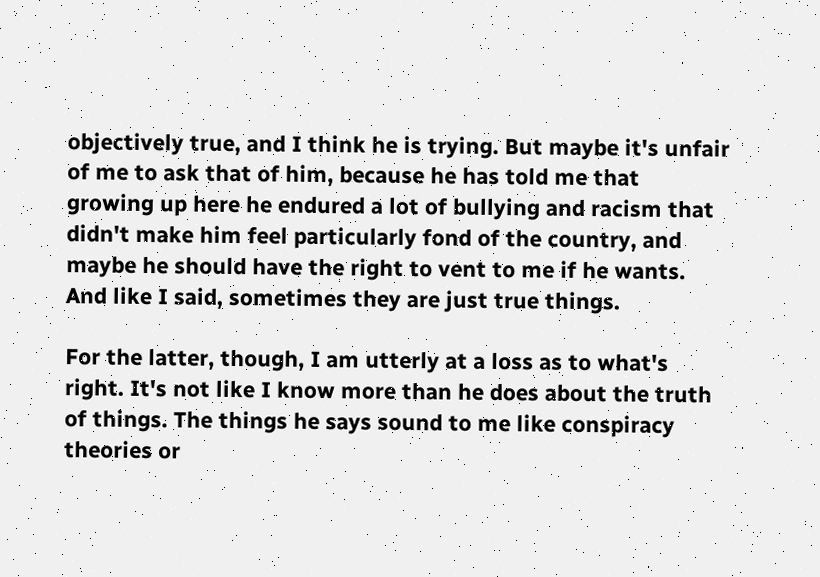objectively true, and I think he is trying. But maybe it's unfair of me to ask that of him, because he has told me that growing up here he endured a lot of bullying and racism that didn't make him feel particularly fond of the country, and maybe he should have the right to vent to me if he wants. And like I said, sometimes they are just true things.

For the latter, though, I am utterly at a loss as to what's right. It's not like I know more than he does about the truth of things. The things he says sound to me like conspiracy theories or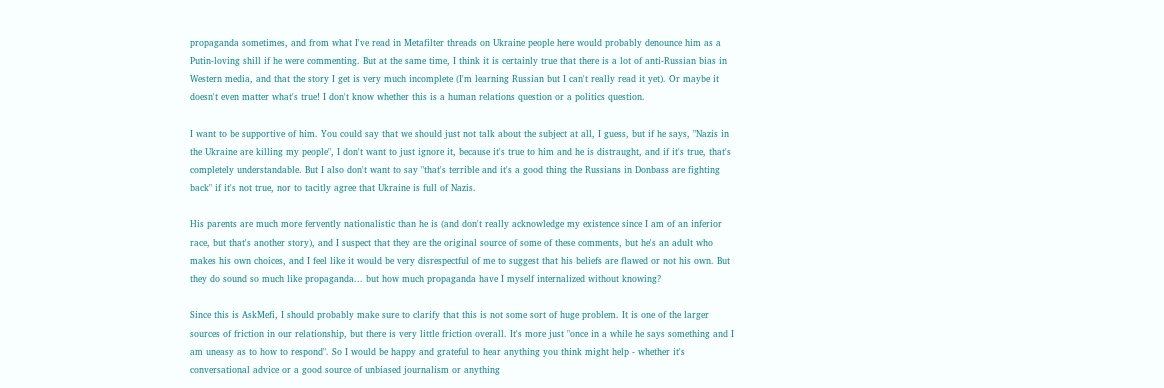propaganda sometimes, and from what I've read in Metafilter threads on Ukraine people here would probably denounce him as a Putin-loving shill if he were commenting. But at the same time, I think it is certainly true that there is a lot of anti-Russian bias in Western media, and that the story I get is very much incomplete (I'm learning Russian but I can't really read it yet). Or maybe it doesn't even matter what's true! I don't know whether this is a human relations question or a politics question.

I want to be supportive of him. You could say that we should just not talk about the subject at all, I guess, but if he says, "Nazis in the Ukraine are killing my people", I don't want to just ignore it, because it's true to him and he is distraught, and if it's true, that's completely understandable. But I also don't want to say "that's terrible and it's a good thing the Russians in Donbass are fighting back" if it's not true, nor to tacitly agree that Ukraine is full of Nazis.

His parents are much more fervently nationalistic than he is (and don't really acknowledge my existence since I am of an inferior race, but that's another story), and I suspect that they are the original source of some of these comments, but he's an adult who makes his own choices, and I feel like it would be very disrespectful of me to suggest that his beliefs are flawed or not his own. But they do sound so much like propaganda... but how much propaganda have I myself internalized without knowing?

Since this is AskMefi, I should probably make sure to clarify that this is not some sort of huge problem. It is one of the larger sources of friction in our relationship, but there is very little friction overall. It's more just "once in a while he says something and I am uneasy as to how to respond". So I would be happy and grateful to hear anything you think might help - whether it's conversational advice or a good source of unbiased journalism or anything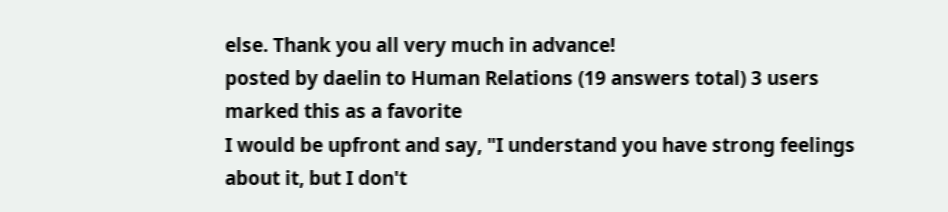else. Thank you all very much in advance!
posted by daelin to Human Relations (19 answers total) 3 users marked this as a favorite
I would be upfront and say, "I understand you have strong feelings about it, but I don't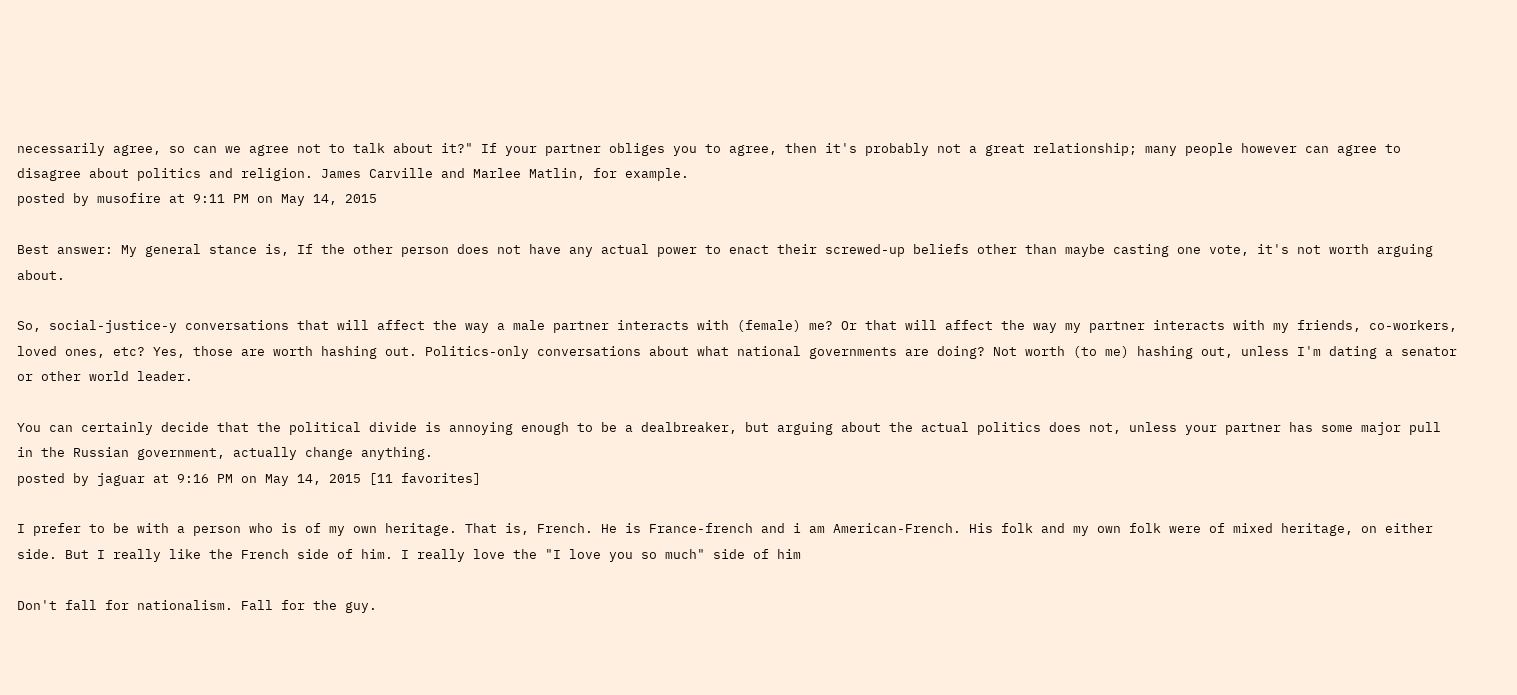necessarily agree, so can we agree not to talk about it?" If your partner obliges you to agree, then it's probably not a great relationship; many people however can agree to disagree about politics and religion. James Carville and Marlee Matlin, for example.
posted by musofire at 9:11 PM on May 14, 2015

Best answer: My general stance is, If the other person does not have any actual power to enact their screwed-up beliefs other than maybe casting one vote, it's not worth arguing about.

So, social-justice-y conversations that will affect the way a male partner interacts with (female) me? Or that will affect the way my partner interacts with my friends, co-workers, loved ones, etc? Yes, those are worth hashing out. Politics-only conversations about what national governments are doing? Not worth (to me) hashing out, unless I'm dating a senator or other world leader.

You can certainly decide that the political divide is annoying enough to be a dealbreaker, but arguing about the actual politics does not, unless your partner has some major pull in the Russian government, actually change anything.
posted by jaguar at 9:16 PM on May 14, 2015 [11 favorites]

I prefer to be with a person who is of my own heritage. That is, French. He is France-french and i am American-French. His folk and my own folk were of mixed heritage, on either side. But I really like the French side of him. I really love the "I love you so much" side of him

Don't fall for nationalism. Fall for the guy.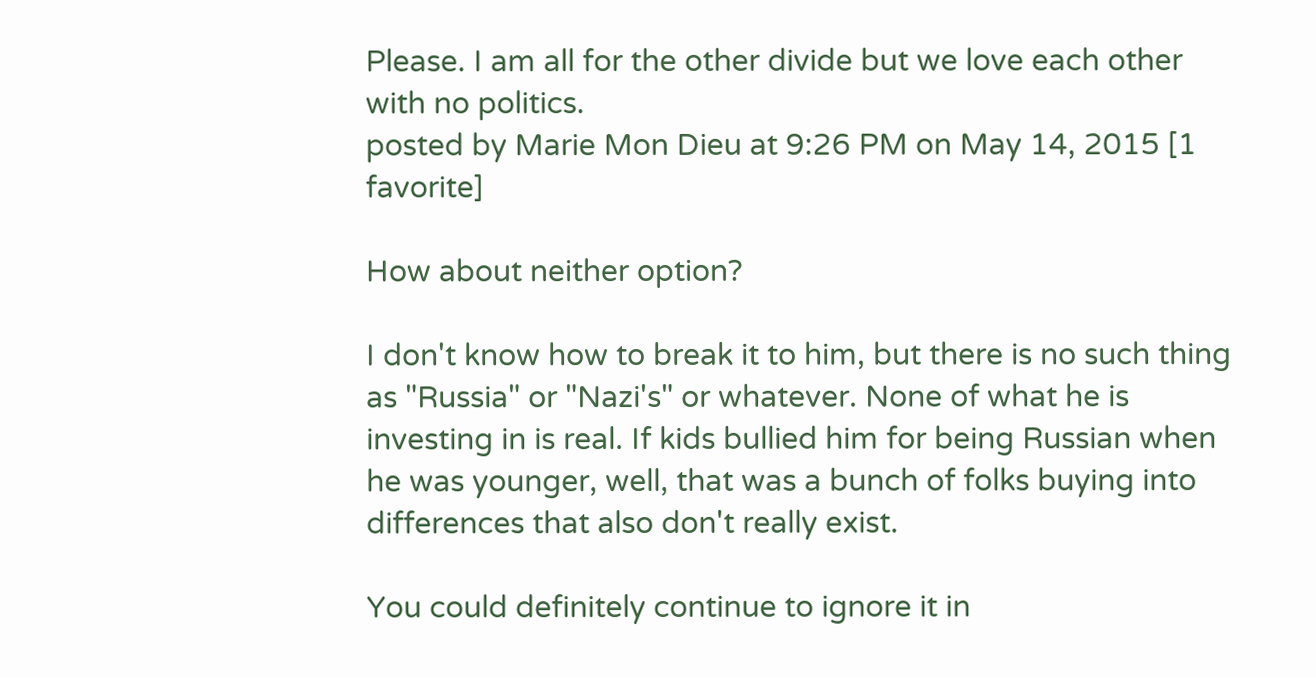Please. I am all for the other divide but we love each other with no politics.
posted by Marie Mon Dieu at 9:26 PM on May 14, 2015 [1 favorite]

How about neither option?

I don't know how to break it to him, but there is no such thing as "Russia" or "Nazi's" or whatever. None of what he is investing in is real. If kids bullied him for being Russian when he was younger, well, that was a bunch of folks buying into differences that also don't really exist.

You could definitely continue to ignore it in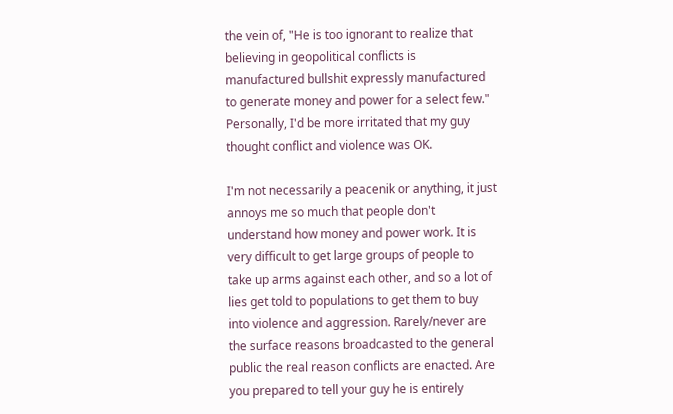the vein of, "He is too ignorant to realize that believing in geopolitical conflicts is manufactured bullshit expressly manufactured to generate money and power for a select few." Personally, I'd be more irritated that my guy thought conflict and violence was OK.

I'm not necessarily a peacenik or anything, it just annoys me so much that people don't understand how money and power work. It is very difficult to get large groups of people to take up arms against each other, and so a lot of lies get told to populations to get them to buy into violence and aggression. Rarely/never are the surface reasons broadcasted to the general public the real reason conflicts are enacted. Are you prepared to tell your guy he is entirely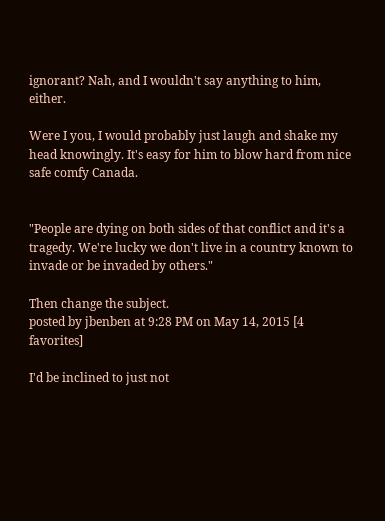ignorant? Nah, and I wouldn't say anything to him, either.

Were I you, I would probably just laugh and shake my head knowingly. It's easy for him to blow hard from nice safe comfy Canada.


"People are dying on both sides of that conflict and it's a tragedy. We're lucky we don't live in a country known to invade or be invaded by others."

Then change the subject.
posted by jbenben at 9:28 PM on May 14, 2015 [4 favorites]

I'd be inclined to just not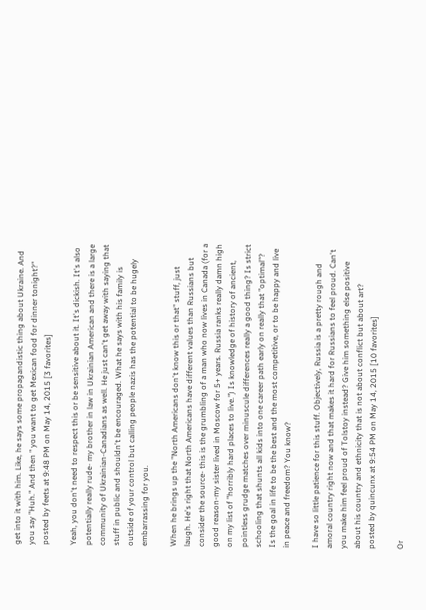get into it with him. Like, he says some propagandistic thing about Ukraine. And you say "Huh." And then " you want to get Mexican food for dinner tonight?"
posted by feets at 9:48 PM on May 14, 2015 [3 favorites]

Yeah, you don't need to respect this or be sensitive about it. It's dickish. It's also potentially really rude- my brother in law in Ukrainian American and there is a large community of Ukrainian-Canadians as well. He just can't get away with saying that stuff in public and shouldn't be encouraged. What he says with his family is outside of your control but calling people nazis has the potential to be hugely embarrassing for you.

When he brings up the "North Americans don't know this or that" stuff, just laugh. He's right that North Americans have different values than Russians but consider the source- this is the grumbling of a man who now lives in Canada (for a good reason-my sister lived in Moscow for 5+ years. Russia ranks really damn high on my list of "horribly hard places to live.") Is knowledge of history of ancient, pointless grudge matches over minuscule differences really a good thing? Is strict schooling that shunts all kids into one career path early on really that "optimal"? Is the goal in life to be the best and the most competitive, or to be happy and live in peace and freedom? You know?

I have so little patience for this stuff. Objectively, Russia is a pretty rough and amoral country right now and that makes it hard for Russians to feel proud. Can't you make him feel proud of Tolstoy instead? Give him something else positive about his country and ethnicity that is not about conflict but about art?
posted by quincunx at 9:54 PM on May 14, 2015 [10 favorites]

Or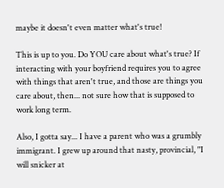maybe it doesn't even matter what's true!

This is up to you. Do YOU care about what's true? If interacting with your boyfriend requires you to agree with things that aren't true, and those are things you care about, then... not sure how that is supposed to work long term.

Also, I gotta say... I have a parent who was a grumbly immigrant. I grew up around that nasty, provincial, "I will snicker at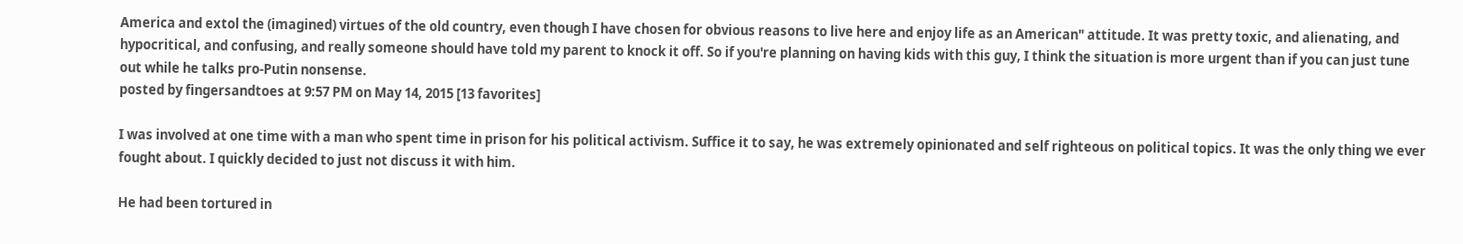America and extol the (imagined) virtues of the old country, even though I have chosen for obvious reasons to live here and enjoy life as an American" attitude. It was pretty toxic, and alienating, and hypocritical, and confusing, and really someone should have told my parent to knock it off. So if you're planning on having kids with this guy, I think the situation is more urgent than if you can just tune out while he talks pro-Putin nonsense.
posted by fingersandtoes at 9:57 PM on May 14, 2015 [13 favorites]

I was involved at one time with a man who spent time in prison for his political activism. Suffice it to say, he was extremely opinionated and self righteous on political topics. It was the only thing we ever fought about. I quickly decided to just not discuss it with him.

He had been tortured in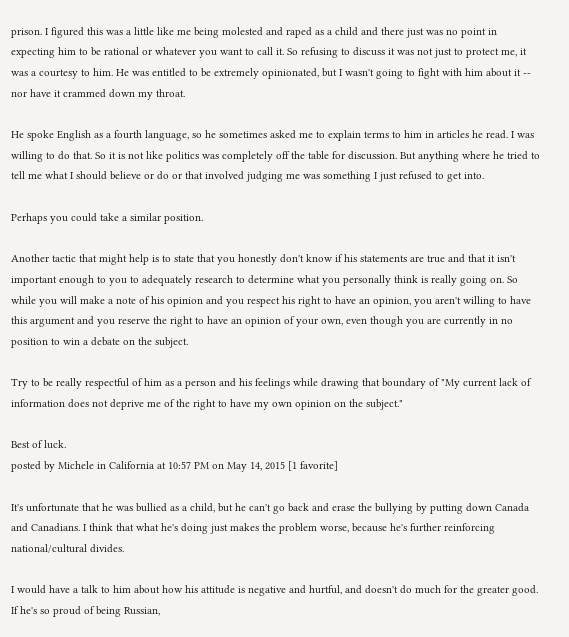prison. I figured this was a little like me being molested and raped as a child and there just was no point in expecting him to be rational or whatever you want to call it. So refusing to discuss it was not just to protect me, it was a courtesy to him. He was entitled to be extremely opinionated, but I wasn't going to fight with him about it -- nor have it crammed down my throat.

He spoke English as a fourth language, so he sometimes asked me to explain terms to him in articles he read. I was willing to do that. So it is not like politics was completely off the table for discussion. But anything where he tried to tell me what I should believe or do or that involved judging me was something I just refused to get into.

Perhaps you could take a similar position.

Another tactic that might help is to state that you honestly don't know if his statements are true and that it isn't important enough to you to adequately research to determine what you personally think is really going on. So while you will make a note of his opinion and you respect his right to have an opinion, you aren't willing to have this argument and you reserve the right to have an opinion of your own, even though you are currently in no position to win a debate on the subject.

Try to be really respectful of him as a person and his feelings while drawing that boundary of "My current lack of information does not deprive me of the right to have my own opinion on the subject."

Best of luck.
posted by Michele in California at 10:57 PM on May 14, 2015 [1 favorite]

It's unfortunate that he was bullied as a child, but he can't go back and erase the bullying by putting down Canada and Canadians. I think that what he's doing just makes the problem worse, because he's further reinforcing national/cultural divides.

I would have a talk to him about how his attitude is negative and hurtful, and doesn't do much for the greater good. If he's so proud of being Russian,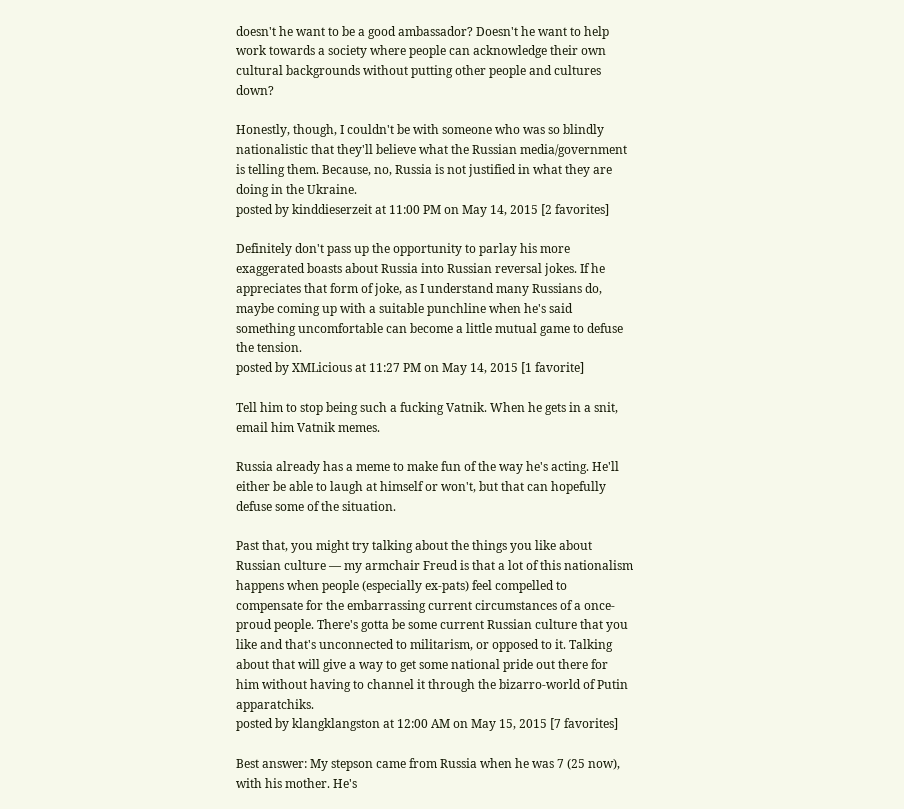doesn't he want to be a good ambassador? Doesn't he want to help work towards a society where people can acknowledge their own cultural backgrounds without putting other people and cultures down?

Honestly, though, I couldn't be with someone who was so blindly nationalistic that they'll believe what the Russian media/government is telling them. Because, no, Russia is not justified in what they are doing in the Ukraine.
posted by kinddieserzeit at 11:00 PM on May 14, 2015 [2 favorites]

Definitely don't pass up the opportunity to parlay his more exaggerated boasts about Russia into Russian reversal jokes. If he appreciates that form of joke, as I understand many Russians do, maybe coming up with a suitable punchline when he's said something uncomfortable can become a little mutual game to defuse the tension.
posted by XMLicious at 11:27 PM on May 14, 2015 [1 favorite]

Tell him to stop being such a fucking Vatnik. When he gets in a snit, email him Vatnik memes.

Russia already has a meme to make fun of the way he's acting. He'll either be able to laugh at himself or won't, but that can hopefully defuse some of the situation.

Past that, you might try talking about the things you like about Russian culture — my armchair Freud is that a lot of this nationalism happens when people (especially ex-pats) feel compelled to compensate for the embarrassing current circumstances of a once-proud people. There's gotta be some current Russian culture that you like and that's unconnected to militarism, or opposed to it. Talking about that will give a way to get some national pride out there for him without having to channel it through the bizarro-world of Putin apparatchiks.
posted by klangklangston at 12:00 AM on May 15, 2015 [7 favorites]

Best answer: My stepson came from Russia when he was 7 (25 now), with his mother. He's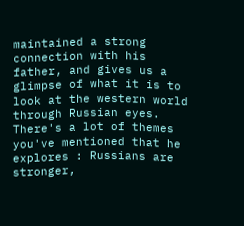maintained a strong connection with his father, and gives us a glimpse of what it is to look at the western world through Russian eyes. There's a lot of themes you've mentioned that he explores : Russians are stronger,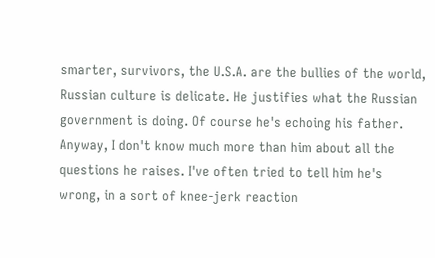smarter, survivors, the U.S.A. are the bullies of the world, Russian culture is delicate. He justifies what the Russian government is doing. Of course he's echoing his father.
Anyway, I don't know much more than him about all the questions he raises. I've often tried to tell him he's wrong, in a sort of knee-jerk reaction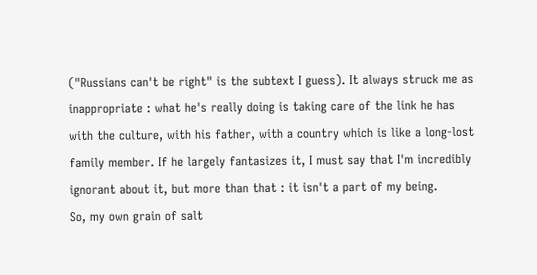("Russians can't be right" is the subtext I guess). It always struck me as inappropriate : what he's really doing is taking care of the link he has with the culture, with his father, with a country which is like a long-lost family member. If he largely fantasizes it, I must say that I'm incredibly ignorant about it, but more than that : it isn't a part of my being.
So, my own grain of salt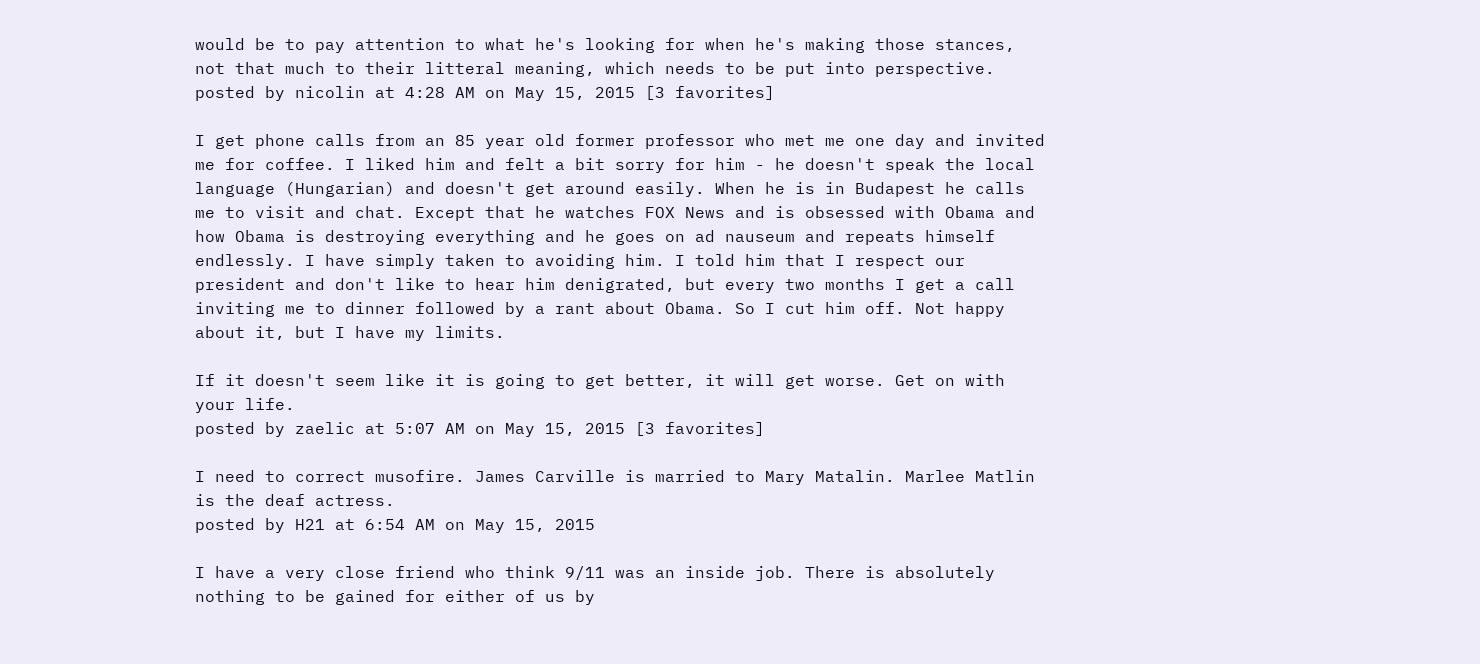would be to pay attention to what he's looking for when he's making those stances, not that much to their litteral meaning, which needs to be put into perspective.
posted by nicolin at 4:28 AM on May 15, 2015 [3 favorites]

I get phone calls from an 85 year old former professor who met me one day and invited me for coffee. I liked him and felt a bit sorry for him - he doesn't speak the local language (Hungarian) and doesn't get around easily. When he is in Budapest he calls me to visit and chat. Except that he watches FOX News and is obsessed with Obama and how Obama is destroying everything and he goes on ad nauseum and repeats himself endlessly. I have simply taken to avoiding him. I told him that I respect our president and don't like to hear him denigrated, but every two months I get a call inviting me to dinner followed by a rant about Obama. So I cut him off. Not happy about it, but I have my limits.

If it doesn't seem like it is going to get better, it will get worse. Get on with your life.
posted by zaelic at 5:07 AM on May 15, 2015 [3 favorites]

I need to correct musofire. James Carville is married to Mary Matalin. Marlee Matlin is the deaf actress.
posted by H21 at 6:54 AM on May 15, 2015

I have a very close friend who think 9/11 was an inside job. There is absolutely nothing to be gained for either of us by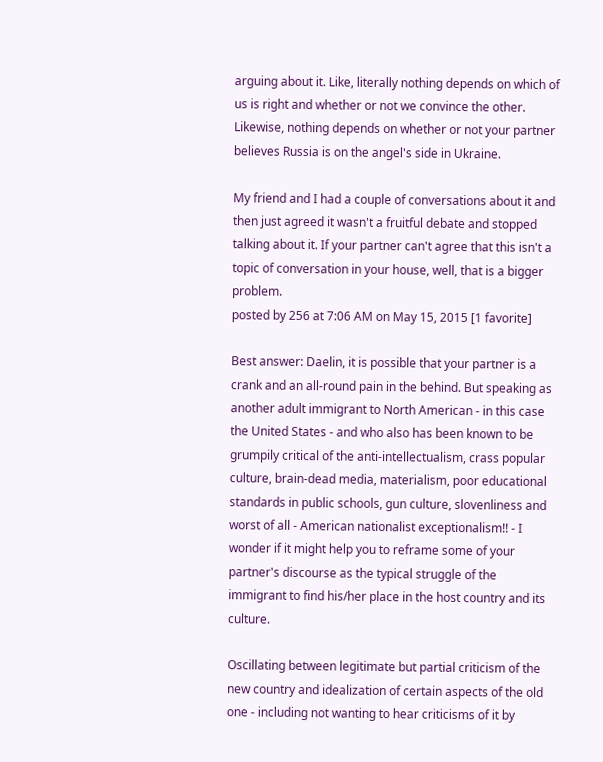arguing about it. Like, literally nothing depends on which of us is right and whether or not we convince the other. Likewise, nothing depends on whether or not your partner believes Russia is on the angel's side in Ukraine.

My friend and I had a couple of conversations about it and then just agreed it wasn't a fruitful debate and stopped talking about it. If your partner can't agree that this isn't a topic of conversation in your house, well, that is a bigger problem.
posted by 256 at 7:06 AM on May 15, 2015 [1 favorite]

Best answer: Daelin, it is possible that your partner is a crank and an all-round pain in the behind. But speaking as another adult immigrant to North American - in this case the United States - and who also has been known to be grumpily critical of the anti-intellectualism, crass popular culture, brain-dead media, materialism, poor educational standards in public schools, gun culture, slovenliness and worst of all - American nationalist exceptionalism!! - I wonder if it might help you to reframe some of your partner's discourse as the typical struggle of the immigrant to find his/her place in the host country and its culture.

Oscillating between legitimate but partial criticism of the new country and idealization of certain aspects of the old one - including not wanting to hear criticisms of it by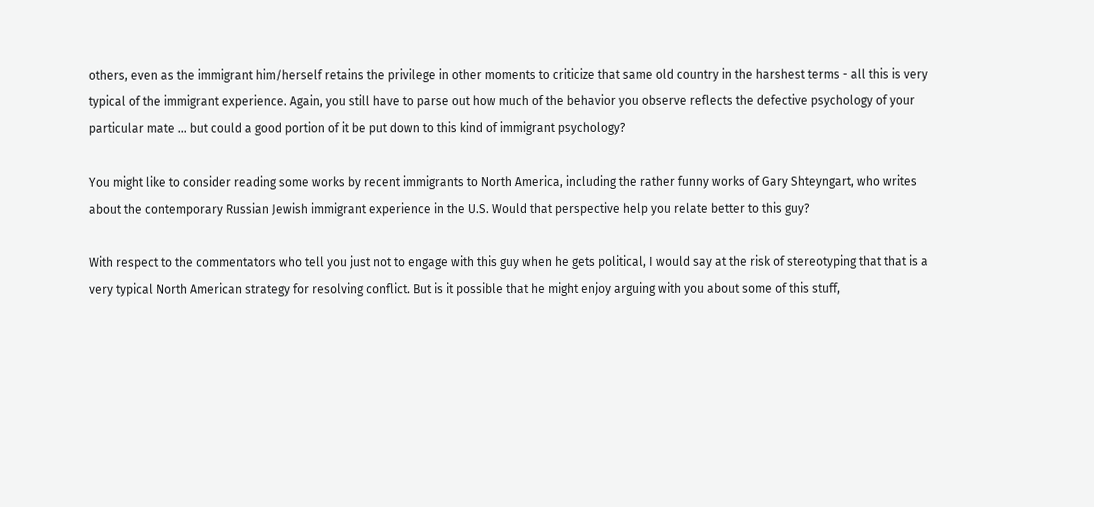others, even as the immigrant him/herself retains the privilege in other moments to criticize that same old country in the harshest terms - all this is very typical of the immigrant experience. Again, you still have to parse out how much of the behavior you observe reflects the defective psychology of your particular mate ... but could a good portion of it be put down to this kind of immigrant psychology?

You might like to consider reading some works by recent immigrants to North America, including the rather funny works of Gary Shteyngart, who writes about the contemporary Russian Jewish immigrant experience in the U.S. Would that perspective help you relate better to this guy?

With respect to the commentators who tell you just not to engage with this guy when he gets political, I would say at the risk of stereotyping that that is a very typical North American strategy for resolving conflict. But is it possible that he might enjoy arguing with you about some of this stuff,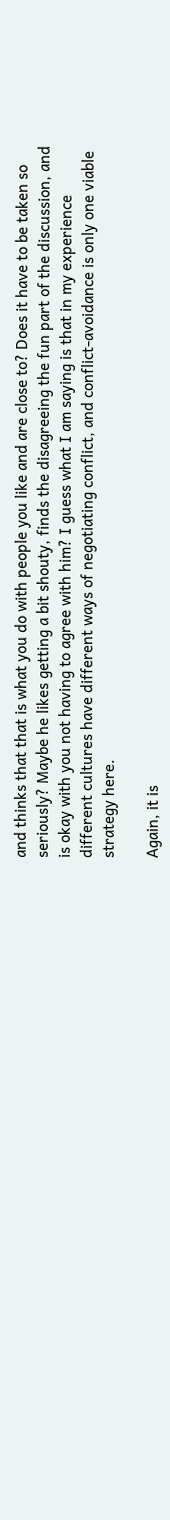and thinks that that is what you do with people you like and are close to? Does it have to be taken so seriously? Maybe he likes getting a bit shouty, finds the disagreeing the fun part of the discussion, and is okay with you not having to agree with him? I guess what I am saying is that in my experience different cultures have different ways of negotiating conflict, and conflict-avoidance is only one viable strategy here.

Again, it is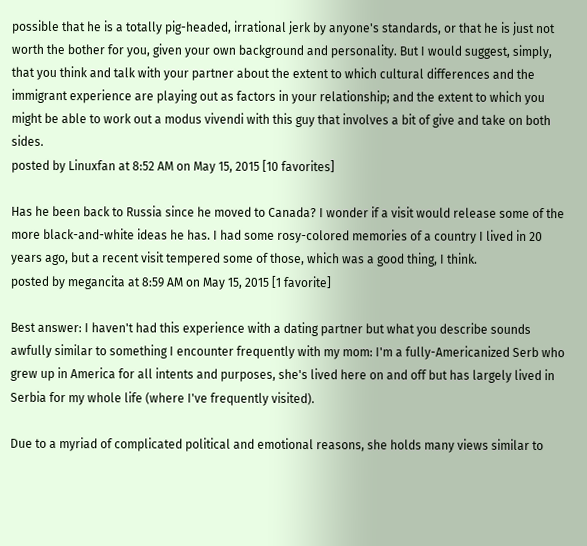possible that he is a totally pig-headed, irrational jerk by anyone's standards, or that he is just not worth the bother for you, given your own background and personality. But I would suggest, simply, that you think and talk with your partner about the extent to which cultural differences and the immigrant experience are playing out as factors in your relationship; and the extent to which you might be able to work out a modus vivendi with this guy that involves a bit of give and take on both sides.
posted by Linuxfan at 8:52 AM on May 15, 2015 [10 favorites]

Has he been back to Russia since he moved to Canada? I wonder if a visit would release some of the more black-and-white ideas he has. I had some rosy-colored memories of a country I lived in 20 years ago, but a recent visit tempered some of those, which was a good thing, I think.
posted by megancita at 8:59 AM on May 15, 2015 [1 favorite]

Best answer: I haven't had this experience with a dating partner but what you describe sounds awfully similar to something I encounter frequently with my mom: I'm a fully-Americanized Serb who grew up in America for all intents and purposes, she's lived here on and off but has largely lived in Serbia for my whole life (where I've frequently visited).

Due to a myriad of complicated political and emotional reasons, she holds many views similar to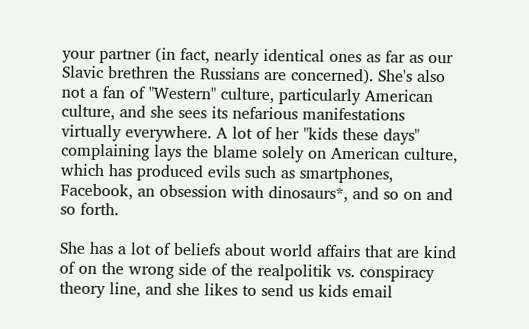your partner (in fact, nearly identical ones as far as our Slavic brethren the Russians are concerned). She's also not a fan of "Western" culture, particularly American culture, and she sees its nefarious manifestations virtually everywhere. A lot of her "kids these days" complaining lays the blame solely on American culture, which has produced evils such as smartphones, Facebook, an obsession with dinosaurs*, and so on and so forth.

She has a lot of beliefs about world affairs that are kind of on the wrong side of the realpolitik vs. conspiracy theory line, and she likes to send us kids email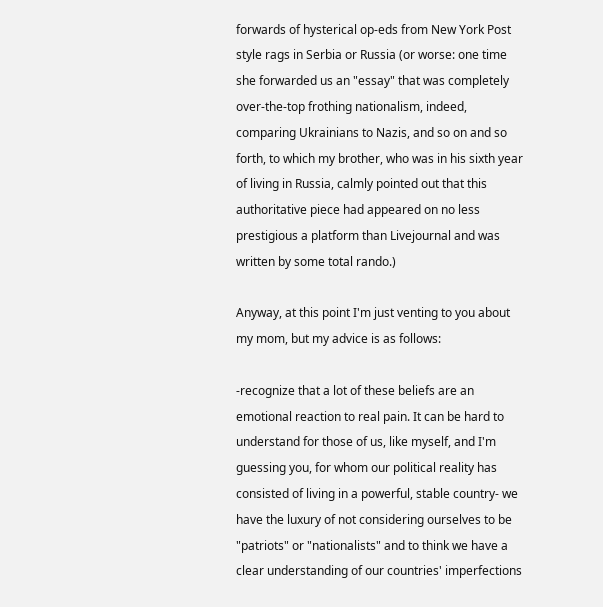forwards of hysterical op-eds from New York Post style rags in Serbia or Russia (or worse: one time she forwarded us an "essay" that was completely over-the-top frothing nationalism, indeed, comparing Ukrainians to Nazis, and so on and so forth, to which my brother, who was in his sixth year of living in Russia, calmly pointed out that this authoritative piece had appeared on no less prestigious a platform than Livejournal and was written by some total rando.)

Anyway, at this point I'm just venting to you about my mom, but my advice is as follows:

-recognize that a lot of these beliefs are an emotional reaction to real pain. It can be hard to understand for those of us, like myself, and I'm guessing you, for whom our political reality has consisted of living in a powerful, stable country- we have the luxury of not considering ourselves to be "patriots" or "nationalists" and to think we have a clear understanding of our countries' imperfections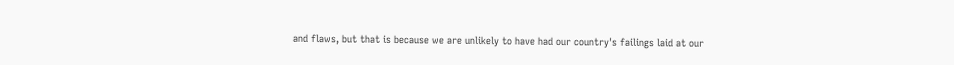and flaws, but that is because we are unlikely to have had our country's failings laid at our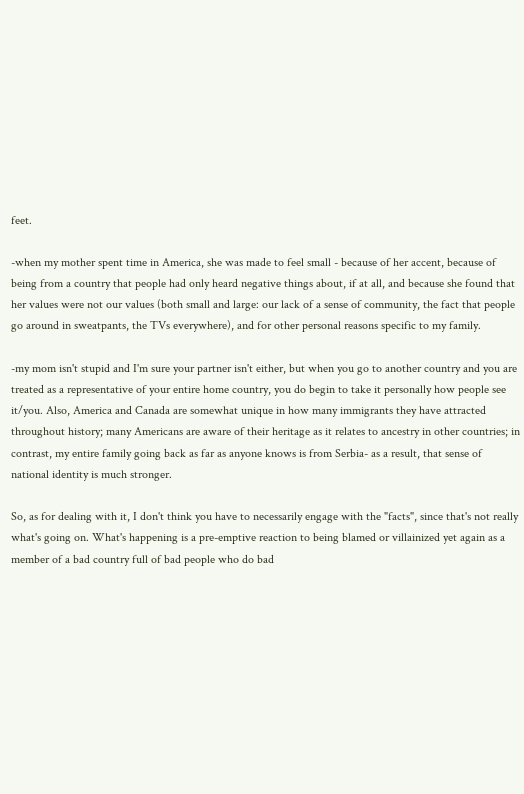feet.

-when my mother spent time in America, she was made to feel small - because of her accent, because of being from a country that people had only heard negative things about, if at all, and because she found that her values were not our values (both small and large: our lack of a sense of community, the fact that people go around in sweatpants, the TVs everywhere), and for other personal reasons specific to my family.

-my mom isn't stupid and I'm sure your partner isn't either, but when you go to another country and you are treated as a representative of your entire home country, you do begin to take it personally how people see it/you. Also, America and Canada are somewhat unique in how many immigrants they have attracted throughout history; many Americans are aware of their heritage as it relates to ancestry in other countries; in contrast, my entire family going back as far as anyone knows is from Serbia- as a result, that sense of national identity is much stronger.

So, as for dealing with it, I don't think you have to necessarily engage with the "facts", since that's not really what's going on. What's happening is a pre-emptive reaction to being blamed or villainized yet again as a member of a bad country full of bad people who do bad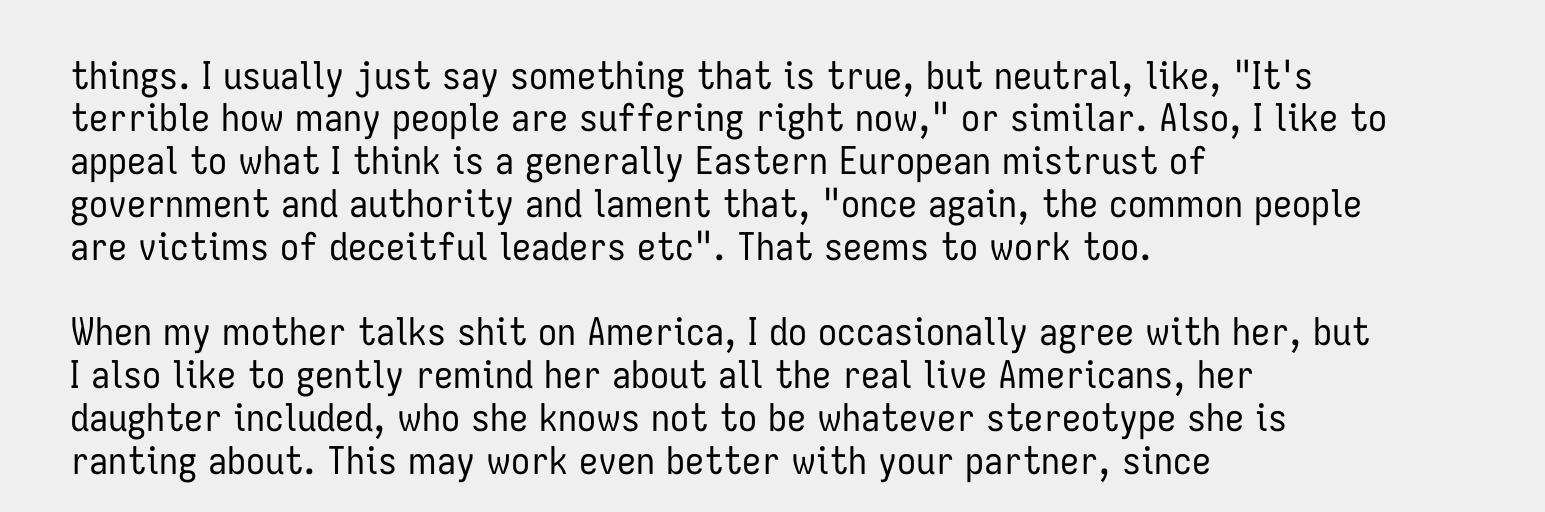things. I usually just say something that is true, but neutral, like, "It's terrible how many people are suffering right now," or similar. Also, I like to appeal to what I think is a generally Eastern European mistrust of government and authority and lament that, "once again, the common people are victims of deceitful leaders etc". That seems to work too.

When my mother talks shit on America, I do occasionally agree with her, but I also like to gently remind her about all the real live Americans, her daughter included, who she knows not to be whatever stereotype she is ranting about. This may work even better with your partner, since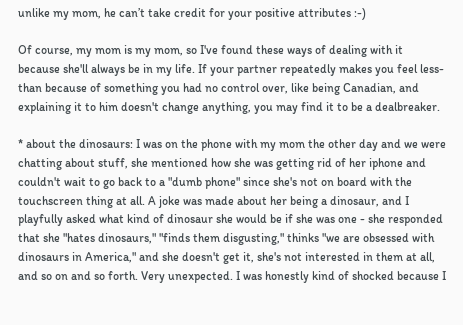unlike my mom, he can’t take credit for your positive attributes :-)

Of course, my mom is my mom, so I've found these ways of dealing with it because she'll always be in my life. If your partner repeatedly makes you feel less-than because of something you had no control over, like being Canadian, and explaining it to him doesn't change anything, you may find it to be a dealbreaker.

* about the dinosaurs: I was on the phone with my mom the other day and we were chatting about stuff, she mentioned how she was getting rid of her iphone and couldn't wait to go back to a "dumb phone" since she's not on board with the touchscreen thing at all. A joke was made about her being a dinosaur, and I playfully asked what kind of dinosaur she would be if she was one - she responded that she "hates dinosaurs," "finds them disgusting," thinks "we are obsessed with dinosaurs in America," and she doesn't get it, she's not interested in them at all, and so on and so forth. Very unexpected. I was honestly kind of shocked because I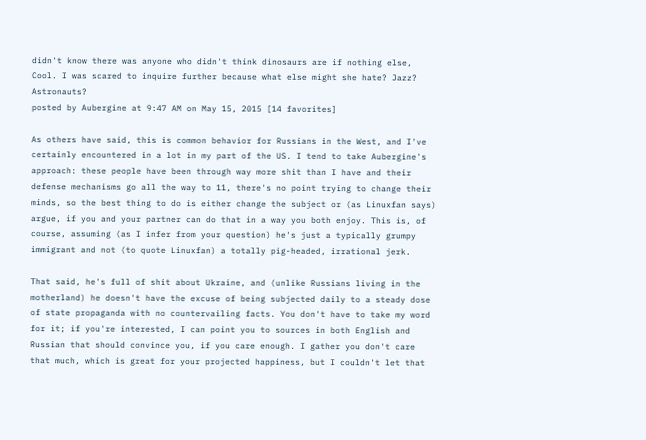didn't know there was anyone who didn't think dinosaurs are if nothing else, Cool. I was scared to inquire further because what else might she hate? Jazz? Astronauts?
posted by Aubergine at 9:47 AM on May 15, 2015 [14 favorites]

As others have said, this is common behavior for Russians in the West, and I've certainly encountered in a lot in my part of the US. I tend to take Aubergine's approach: these people have been through way more shit than I have and their defense mechanisms go all the way to 11, there's no point trying to change their minds, so the best thing to do is either change the subject or (as Linuxfan says) argue, if you and your partner can do that in a way you both enjoy. This is, of course, assuming (as I infer from your question) he's just a typically grumpy immigrant and not (to quote Linuxfan) a totally pig-headed, irrational jerk.

That said, he's full of shit about Ukraine, and (unlike Russians living in the motherland) he doesn't have the excuse of being subjected daily to a steady dose of state propaganda with no countervailing facts. You don't have to take my word for it; if you're interested, I can point you to sources in both English and Russian that should convince you, if you care enough. I gather you don't care that much, which is great for your projected happiness, but I couldn't let that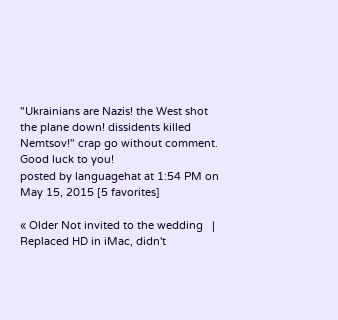"Ukrainians are Nazis! the West shot the plane down! dissidents killed Nemtsov!" crap go without comment. Good luck to you!
posted by languagehat at 1:54 PM on May 15, 2015 [5 favorites]

« Older Not invited to the wedding   |   Replaced HD in iMac, didn't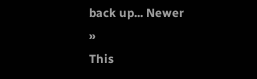back up... Newer »
This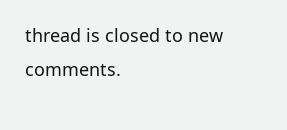thread is closed to new comments.